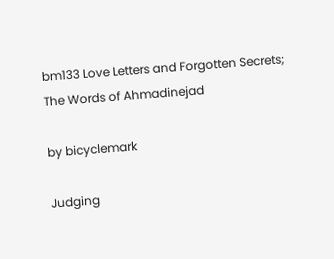bm133 Love Letters and Forgotten Secrets; The Words of Ahmadinejad

by bicyclemark

Judging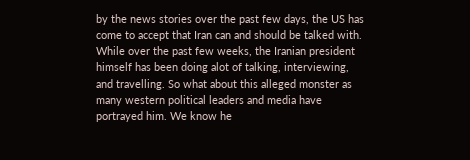by the news stories over the past few days, the US has come to accept that Iran can and should be talked with. While over the past few weeks, the Iranian president himself has been doing alot of talking, interviewing, and travelling. So what about this alleged monster as many western political leaders and media have portrayed him. We know he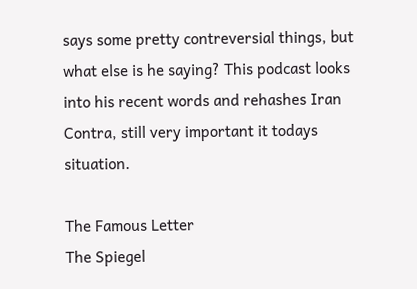says some pretty contreversial things, but what else is he saying? This podcast looks into his recent words and rehashes Iran Contra, still very important it todays situation.

The Famous Letter
The Spiegel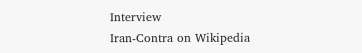Interview
Iran-Contra on Wikipedia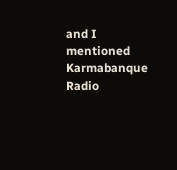and I mentioned Karmabanque Radio